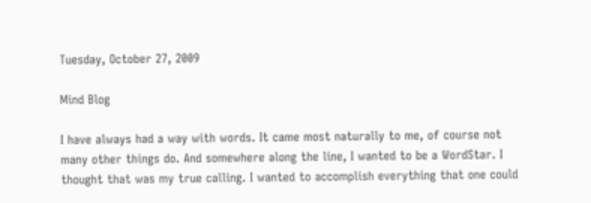Tuesday, October 27, 2009

Mind Blog

I have always had a way with words. It came most naturally to me, of course not many other things do. And somewhere along the line, I wanted to be a WordStar. I thought that was my true calling. I wanted to accomplish everything that one could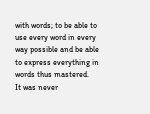with words; to be able to use every word in every way possible and be able to express everything in words thus mastered.
It was never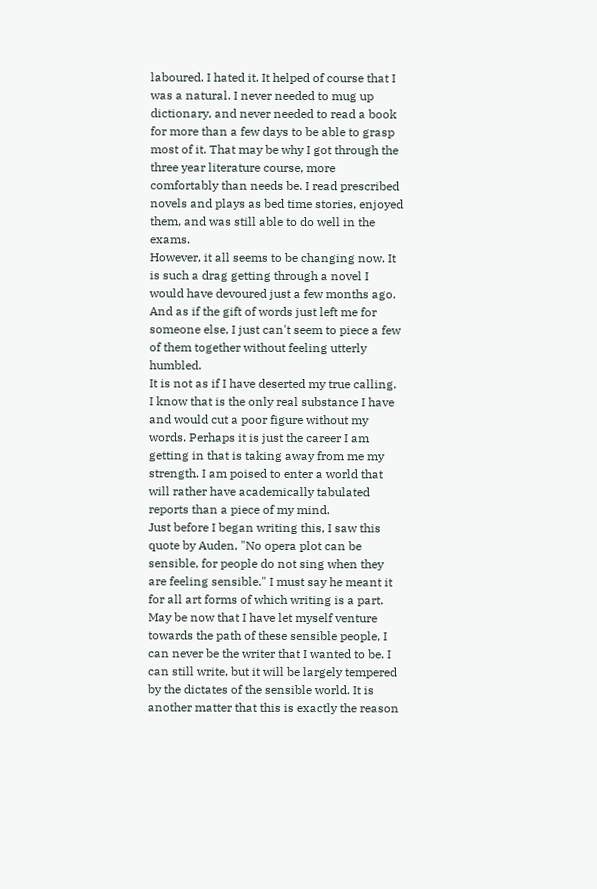laboured. I hated it. It helped of course that I was a natural. I never needed to mug up dictionary, and never needed to read a book for more than a few days to be able to grasp most of it. That may be why I got through the three year literature course, more comfortably than needs be. I read prescribed novels and plays as bed time stories, enjoyed them, and was still able to do well in the exams.
However, it all seems to be changing now. It is such a drag getting through a novel I would have devoured just a few months ago. And as if the gift of words just left me for someone else, I just can't seem to piece a few of them together without feeling utterly humbled.
It is not as if I have deserted my true calling. I know that is the only real substance I have and would cut a poor figure without my words. Perhaps it is just the career I am getting in that is taking away from me my strength. I am poised to enter a world that will rather have academically tabulated reports than a piece of my mind.
Just before I began writing this, I saw this quote by Auden, "No opera plot can be sensible, for people do not sing when they are feeling sensible." I must say he meant it for all art forms of which writing is a part. May be now that I have let myself venture towards the path of these sensible people, I can never be the writer that I wanted to be. I can still write, but it will be largely tempered by the dictates of the sensible world. It is another matter that this is exactly the reason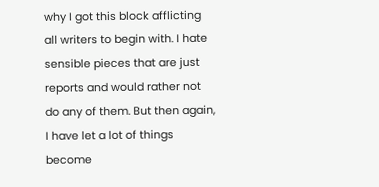why I got this block afflicting all writers to begin with. I hate sensible pieces that are just reports and would rather not do any of them. But then again, I have let a lot of things become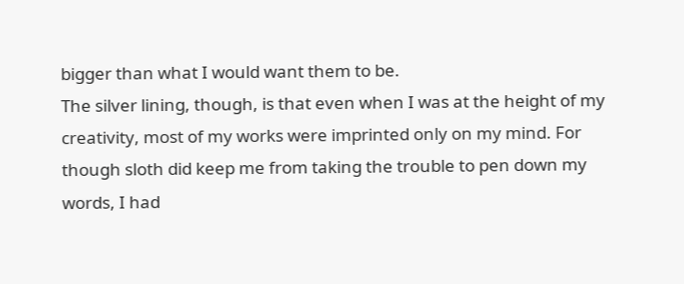bigger than what I would want them to be.
The silver lining, though, is that even when I was at the height of my creativity, most of my works were imprinted only on my mind. For though sloth did keep me from taking the trouble to pen down my words, I had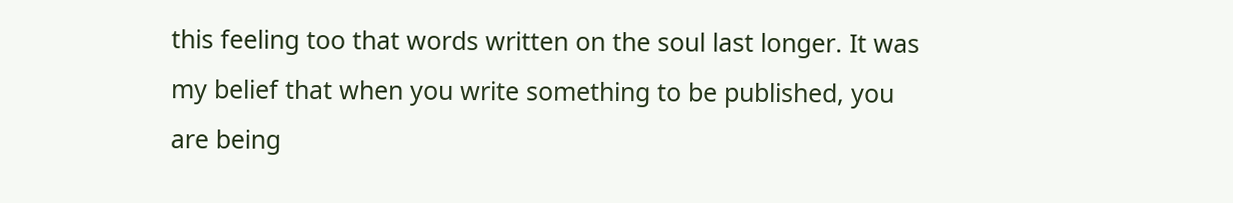this feeling too that words written on the soul last longer. It was my belief that when you write something to be published, you are being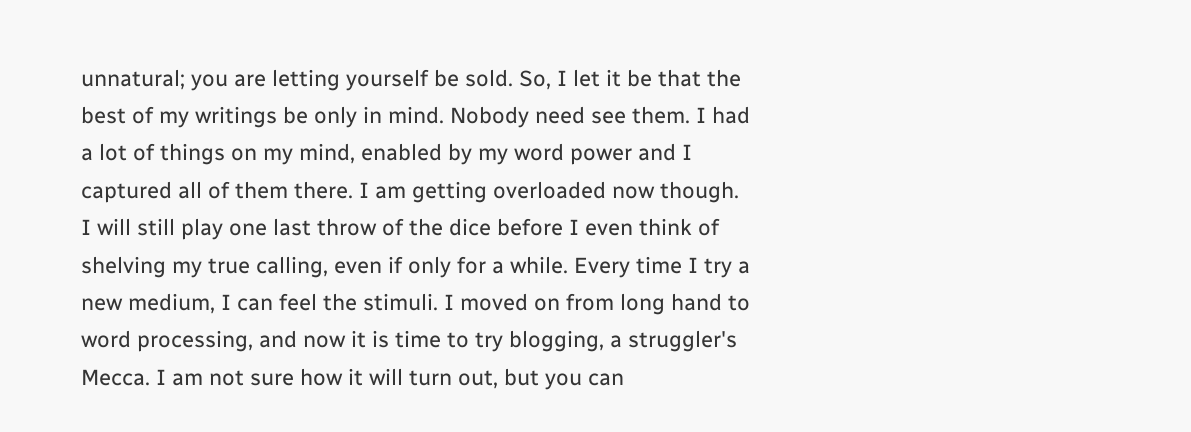unnatural; you are letting yourself be sold. So, I let it be that the best of my writings be only in mind. Nobody need see them. I had a lot of things on my mind, enabled by my word power and I captured all of them there. I am getting overloaded now though.
I will still play one last throw of the dice before I even think of shelving my true calling, even if only for a while. Every time I try a new medium, I can feel the stimuli. I moved on from long hand to word processing, and now it is time to try blogging, a struggler's Mecca. I am not sure how it will turn out, but you can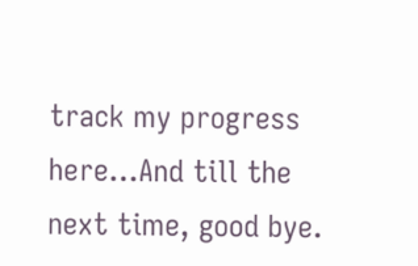track my progress here...And till the next time, good bye.